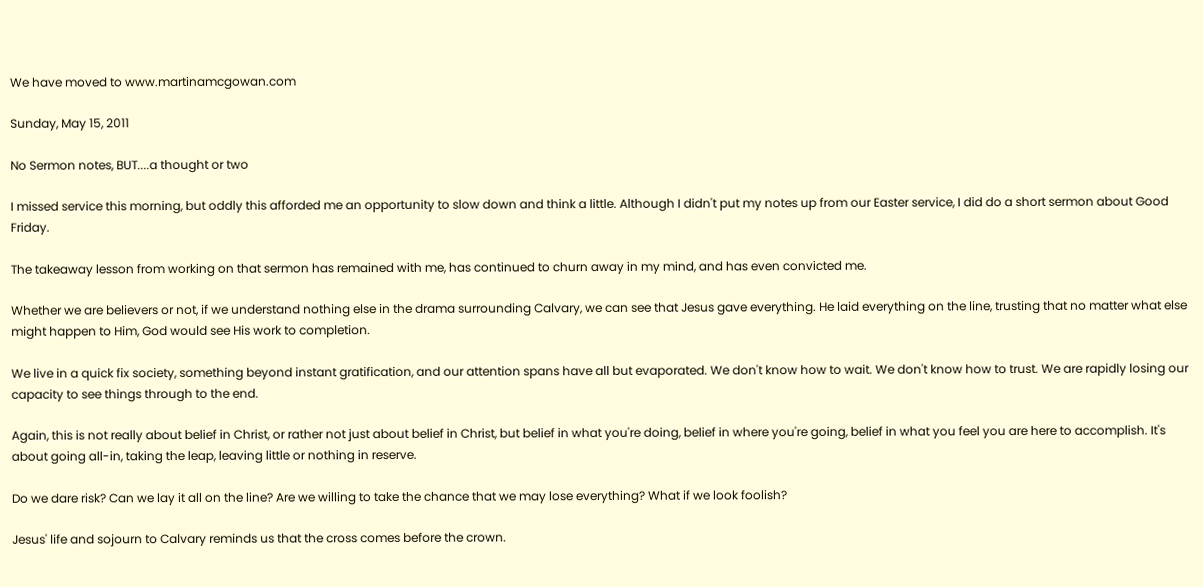We have moved to www.martinamcgowan.com

Sunday, May 15, 2011

No Sermon notes, BUT....a thought or two

I missed service this morning, but oddly this afforded me an opportunity to slow down and think a little. Although I didn't put my notes up from our Easter service, I did do a short sermon about Good Friday.

The takeaway lesson from working on that sermon has remained with me, has continued to churn away in my mind, and has even convicted me.

Whether we are believers or not, if we understand nothing else in the drama surrounding Calvary, we can see that Jesus gave everything. He laid everything on the line, trusting that no matter what else might happen to Him, God would see His work to completion.

We live in a quick fix society, something beyond instant gratification, and our attention spans have all but evaporated. We don't know how to wait. We don't know how to trust. We are rapidly losing our capacity to see things through to the end.

Again, this is not really about belief in Christ, or rather not just about belief in Christ, but belief in what you're doing, belief in where you're going, belief in what you feel you are here to accomplish. It's about going all-in, taking the leap, leaving little or nothing in reserve.

Do we dare risk? Can we lay it all on the line? Are we willing to take the chance that we may lose everything? What if we look foolish?

Jesus' life and sojourn to Calvary reminds us that the cross comes before the crown.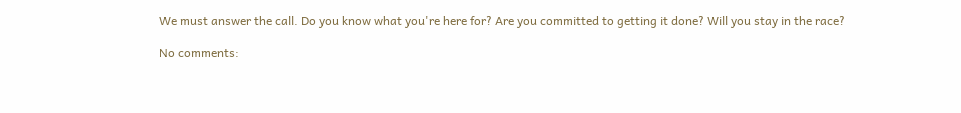We must answer the call. Do you know what you're here for? Are you committed to getting it done? Will you stay in the race?

No comments: